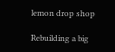lemon drop shop

Rebuilding a big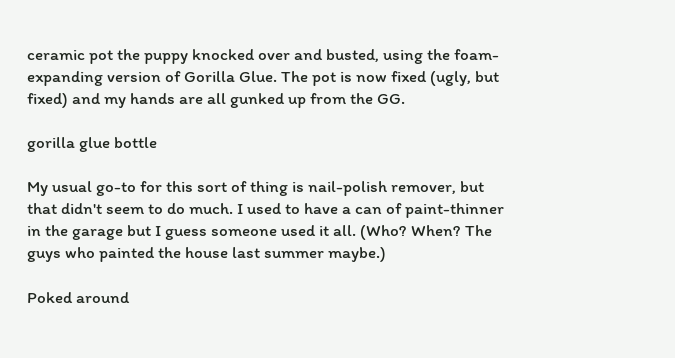ceramic pot the puppy knocked over and busted, using the foam-expanding version of Gorilla Glue. The pot is now fixed (ugly, but fixed) and my hands are all gunked up from the GG.

gorilla glue bottle

My usual go-to for this sort of thing is nail-polish remover, but that didn't seem to do much. I used to have a can of paint-thinner in the garage but I guess someone used it all. (Who? When? The guys who painted the house last summer maybe.)

Poked around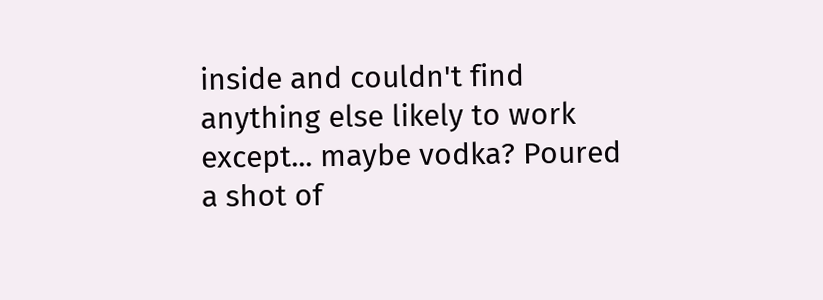inside and couldn't find anything else likely to work except... maybe vodka? Poured a shot of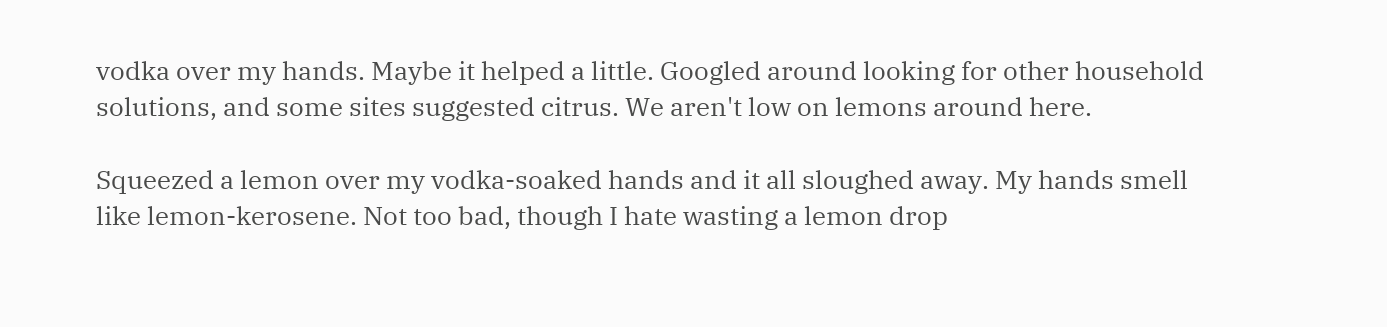vodka over my hands. Maybe it helped a little. Googled around looking for other household solutions, and some sites suggested citrus. We aren't low on lemons around here.

Squeezed a lemon over my vodka-soaked hands and it all sloughed away. My hands smell like lemon-kerosene. Not too bad, though I hate wasting a lemon drop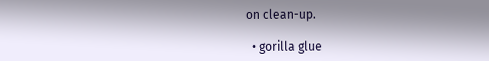on clean-up.

  • gorilla glue